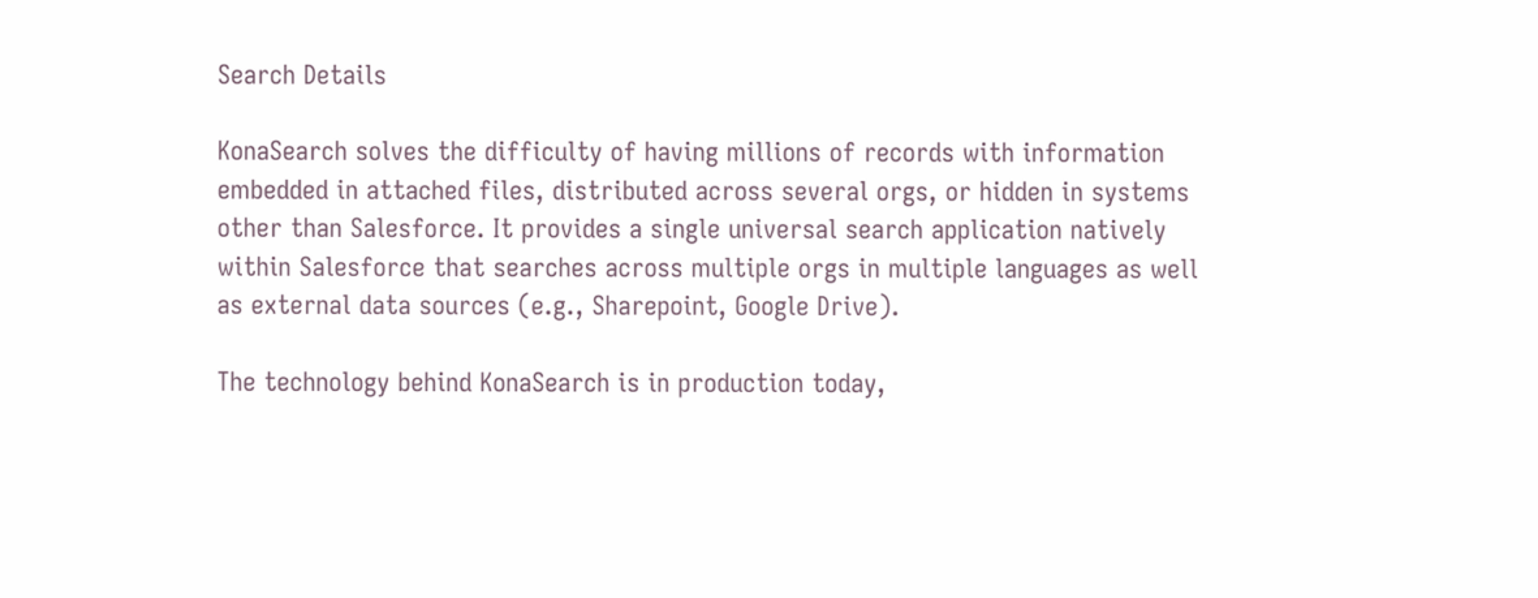Search Details

KonaSearch solves the difficulty of having millions of records with information embedded in attached files, distributed across several orgs, or hidden in systems other than Salesforce. It provides a single universal search application natively within Salesforce that searches across multiple orgs in multiple languages as well as external data sources (e.g., Sharepoint, Google Drive).

The technology behind KonaSearch is in production today,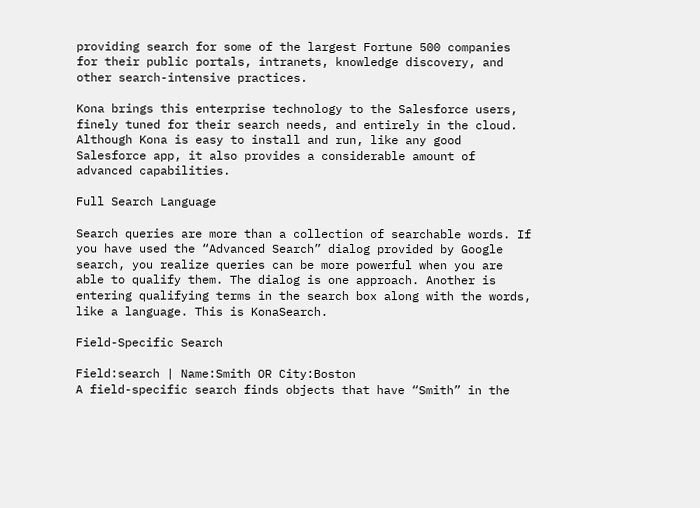providing search for some of the largest Fortune 500 companies for their public portals, intranets, knowledge discovery, and other search-intensive practices.

Kona brings this enterprise technology to the Salesforce users, finely tuned for their search needs, and entirely in the cloud. Although Kona is easy to install and run, like any good Salesforce app, it also provides a considerable amount of advanced capabilities.

Full Search Language

Search queries are more than a collection of searchable words. If you have used the “Advanced Search” dialog provided by Google search, you realize queries can be more powerful when you are able to qualify them. The dialog is one approach. Another is entering qualifying terms in the search box along with the words, like a language. This is KonaSearch.

Field-Specific Search

Field:search | Name:Smith OR City:Boston
A field-specific search finds objects that have “Smith” in the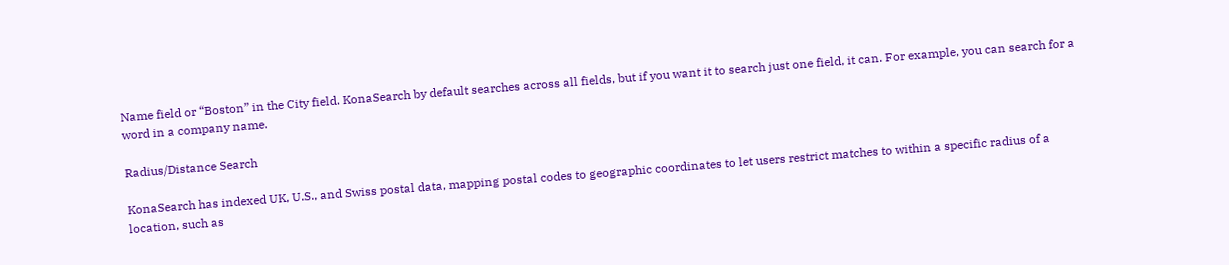Name field or “Boston” in the City field. KonaSearch by default searches across all fields, but if you want it to search just one field, it can. For example, you can search for a word in a company name.

Radius/Distance Search

KonaSearch has indexed UK, U.S., and Swiss postal data, mapping postal codes to geographic coordinates to let users restrict matches to within a specific radius of a location, such as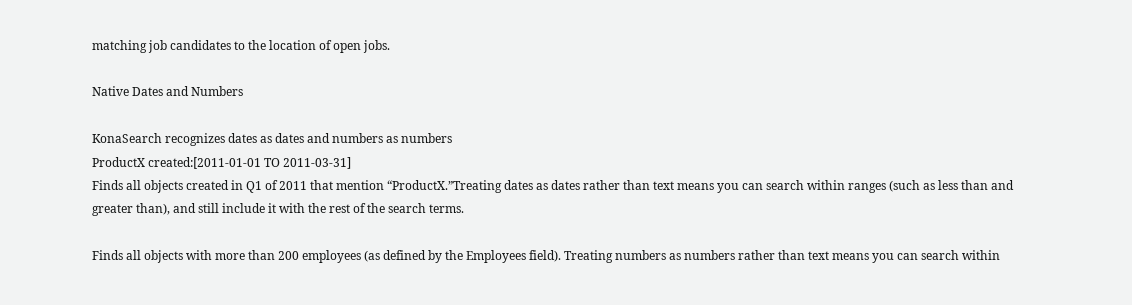matching job candidates to the location of open jobs.

Native Dates and Numbers

KonaSearch recognizes dates as dates and numbers as numbers
ProductX created:[2011-01-01 TO 2011-03-31]
Finds all objects created in Q1 of 2011 that mention “ProductX.”Treating dates as dates rather than text means you can search within ranges (such as less than and greater than), and still include it with the rest of the search terms.

Finds all objects with more than 200 employees (as defined by the Employees field). Treating numbers as numbers rather than text means you can search within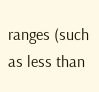ranges (such as less than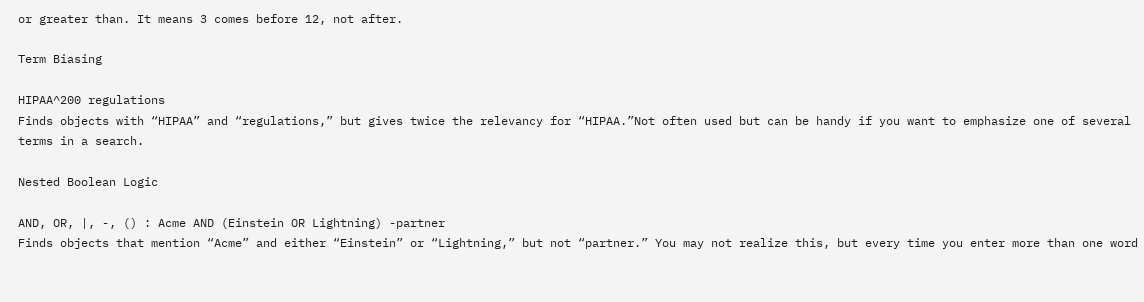or greater than. It means 3 comes before 12, not after.

Term Biasing

HIPAA^200 regulations
Finds objects with “HIPAA” and “regulations,” but gives twice the relevancy for “HIPAA.”Not often used but can be handy if you want to emphasize one of several terms in a search.

Nested Boolean Logic

AND, OR, |, -, () : Acme AND (Einstein OR Lightning) -partner
Finds objects that mention “Acme” and either “Einstein” or “Lightning,” but not “partner.” You may not realize this, but every time you enter more than one word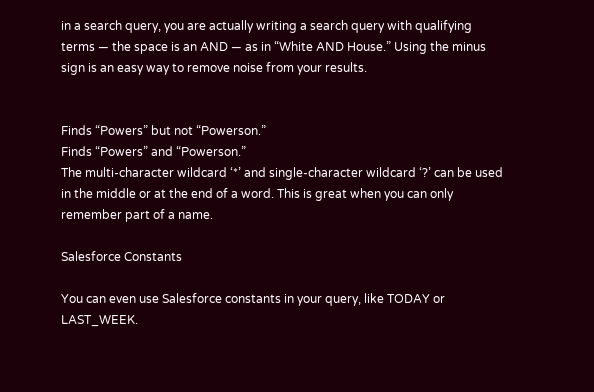in a search query, you are actually writing a search query with qualifying terms — the space is an AND — as in “White AND House.” Using the minus sign is an easy way to remove noise from your results.


Finds “Powers” but not “Powerson.”
Finds “Powers” and “Powerson.”
The multi-character wildcard ‘*’ and single-character wildcard ‘?’ can be used in the middle or at the end of a word. This is great when you can only remember part of a name.

Salesforce Constants

You can even use Salesforce constants in your query, like TODAY or LAST_WEEK.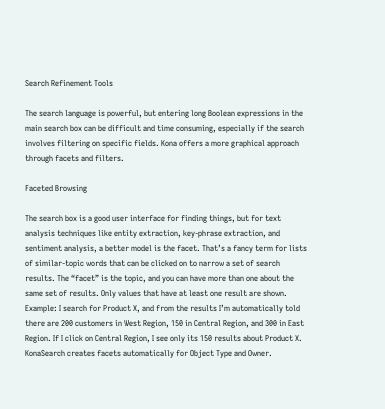Search Refinement Tools

The search language is powerful, but entering long Boolean expressions in the main search box can be difficult and time consuming, especially if the search involves filtering on specific fields. Kona offers a more graphical approach through facets and filters.

Faceted Browsing

The search box is a good user interface for finding things, but for text analysis techniques like entity extraction, key-phrase extraction, and sentiment analysis, a better model is the facet. That’s a fancy term for lists of similar-topic words that can be clicked on to narrow a set of search results. The “facet” is the topic, and you can have more than one about the same set of results. Only values that have at least one result are shown. Example: I search for Product X, and from the results I’m automatically told there are 200 customers in West Region, 150 in Central Region, and 300 in East Region. If I click on Central Region, I see only its 150 results about Product X. KonaSearch creates facets automatically for Object Type and Owner.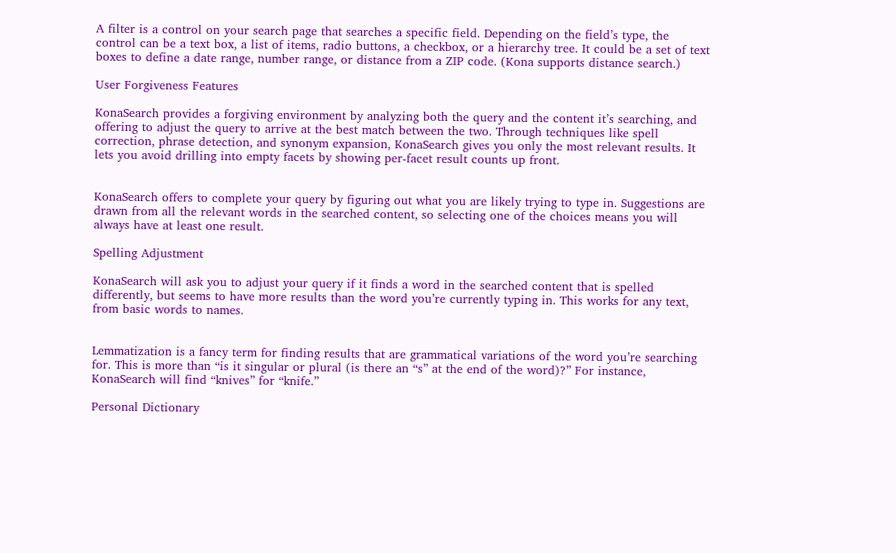A filter is a control on your search page that searches a specific field. Depending on the field’s type, the control can be a text box, a list of items, radio buttons, a checkbox, or a hierarchy tree. It could be a set of text boxes to define a date range, number range, or distance from a ZIP code. (Kona supports distance search.)

User Forgiveness Features

KonaSearch provides a forgiving environment by analyzing both the query and the content it’s searching, and offering to adjust the query to arrive at the best match between the two. Through techniques like spell correction, phrase detection, and synonym expansion, KonaSearch gives you only the most relevant results. It lets you avoid drilling into empty facets by showing per-facet result counts up front.


KonaSearch offers to complete your query by figuring out what you are likely trying to type in. Suggestions are drawn from all the relevant words in the searched content, so selecting one of the choices means you will always have at least one result.

Spelling Adjustment

KonaSearch will ask you to adjust your query if it finds a word in the searched content that is spelled differently, but seems to have more results than the word you’re currently typing in. This works for any text, from basic words to names.


Lemmatization is a fancy term for finding results that are grammatical variations of the word you’re searching for. This is more than “is it singular or plural (is there an “s” at the end of the word)?” For instance, KonaSearch will find “knives” for “knife.”

Personal Dictionary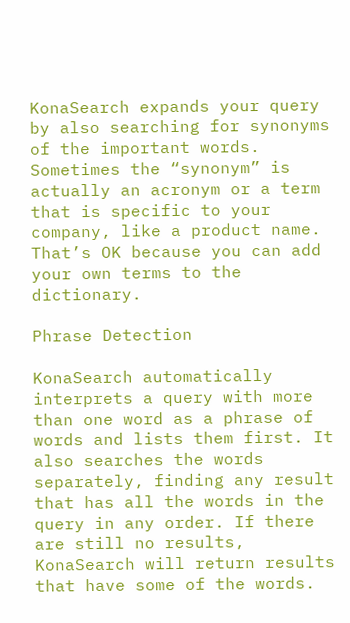KonaSearch expands your query by also searching for synonyms of the important words. Sometimes the “synonym” is actually an acronym or a term that is specific to your company, like a product name. That’s OK because you can add your own terms to the dictionary.

Phrase Detection

KonaSearch automatically interprets a query with more than one word as a phrase of words and lists them first. It also searches the words separately, finding any result that has all the words in the query in any order. If there are still no results, KonaSearch will return results that have some of the words.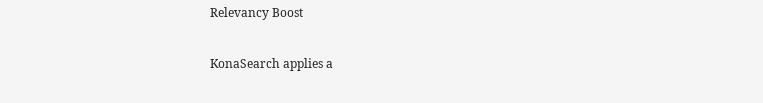Relevancy Boost

KonaSearch applies a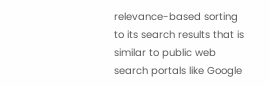relevance-based sorting to its search results that is similar to public web search portals like Google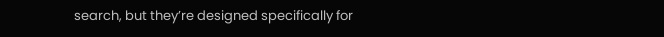search, but they’re designed specifically for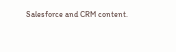Salesforce and CRM content.